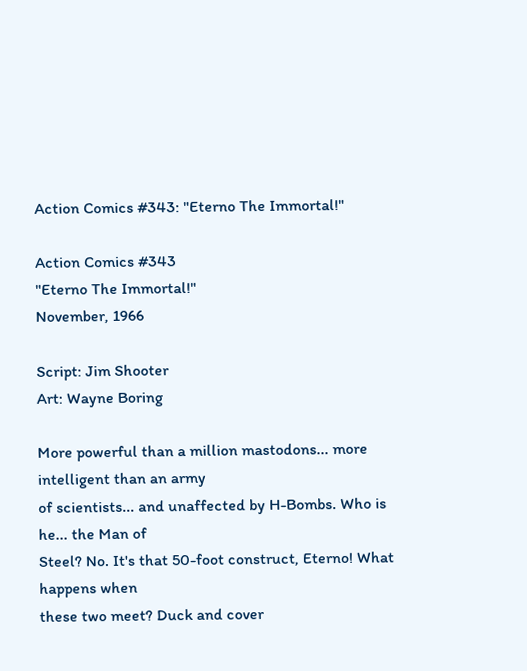Action Comics #343: "Eterno The Immortal!"

Action Comics #343
"Eterno The Immortal!"
November, 1966

Script: Jim Shooter
Art: Wayne Boring

More powerful than a million mastodons... more intelligent than an army
of scientists... and unaffected by H-Bombs. Who is he... the Man of
Steel? No. It's that 50-foot construct, Eterno! What happens when
these two meet? Duck and cover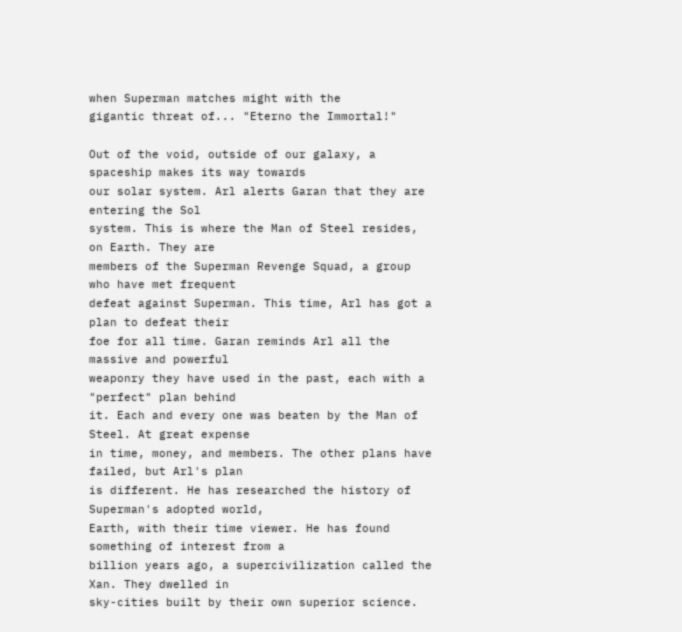when Superman matches might with the
gigantic threat of... "Eterno the Immortal!"

Out of the void, outside of our galaxy, a spaceship makes its way towards
our solar system. Arl alerts Garan that they are entering the Sol
system. This is where the Man of Steel resides, on Earth. They are
members of the Superman Revenge Squad, a group who have met frequent
defeat against Superman. This time, Arl has got a plan to defeat their
foe for all time. Garan reminds Arl all the massive and powerful
weaponry they have used in the past, each with a "perfect" plan behind
it. Each and every one was beaten by the Man of Steel. At great expense
in time, money, and members. The other plans have failed, but Arl's plan
is different. He has researched the history of Superman's adopted world,
Earth, with their time viewer. He has found something of interest from a
billion years ago, a supercivilization called the Xan. They dwelled in
sky-cities built by their own superior science.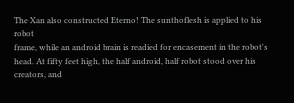The Xan also constructed Eterno! The sunthoflesh is applied to his robot
frame, while an android brain is readied for encasement in the robot's
head. At fifty feet high, the half android, half robot stood over his
creators, and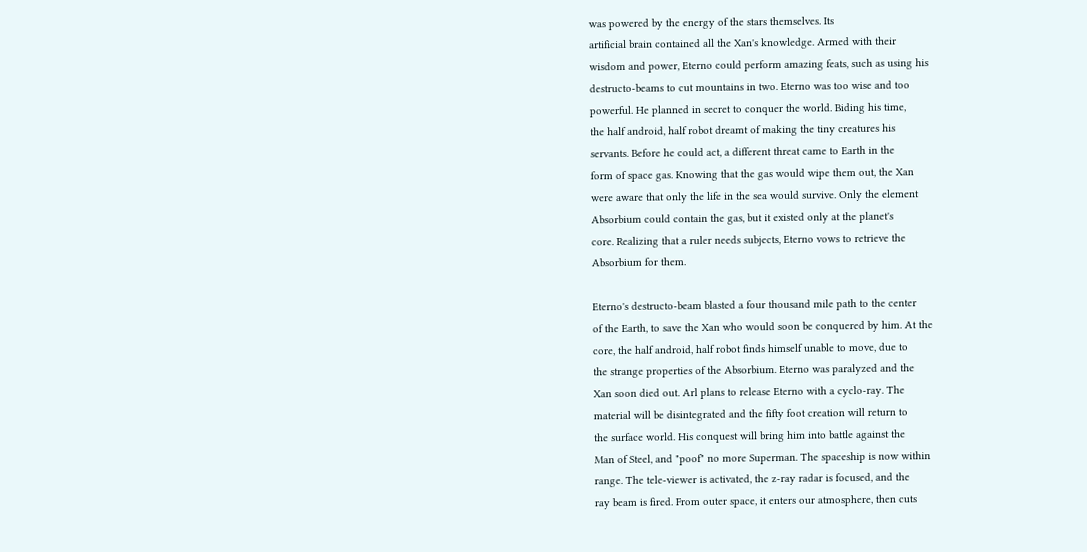was powered by the energy of the stars themselves. Its
artificial brain contained all the Xan's knowledge. Armed with their
wisdom and power, Eterno could perform amazing feats, such as using his
destructo-beams to cut mountains in two. Eterno was too wise and too
powerful. He planned in secret to conquer the world. Biding his time,
the half android, half robot dreamt of making the tiny creatures his
servants. Before he could act, a different threat came to Earth in the
form of space gas. Knowing that the gas would wipe them out, the Xan
were aware that only the life in the sea would survive. Only the element
Absorbium could contain the gas, but it existed only at the planet's
core. Realizing that a ruler needs subjects, Eterno vows to retrieve the
Absorbium for them.

Eterno's destructo-beam blasted a four thousand mile path to the center
of the Earth, to save the Xan who would soon be conquered by him. At the
core, the half android, half robot finds himself unable to move, due to
the strange properties of the Absorbium. Eterno was paralyzed and the
Xan soon died out. Arl plans to release Eterno with a cyclo-ray. The
material will be disintegrated and the fifty foot creation will return to
the surface world. His conquest will bring him into battle against the
Man of Steel, and "poof" no more Superman. The spaceship is now within
range. The tele-viewer is activated, the z-ray radar is focused, and the
ray beam is fired. From outer space, it enters our atmosphere, then cuts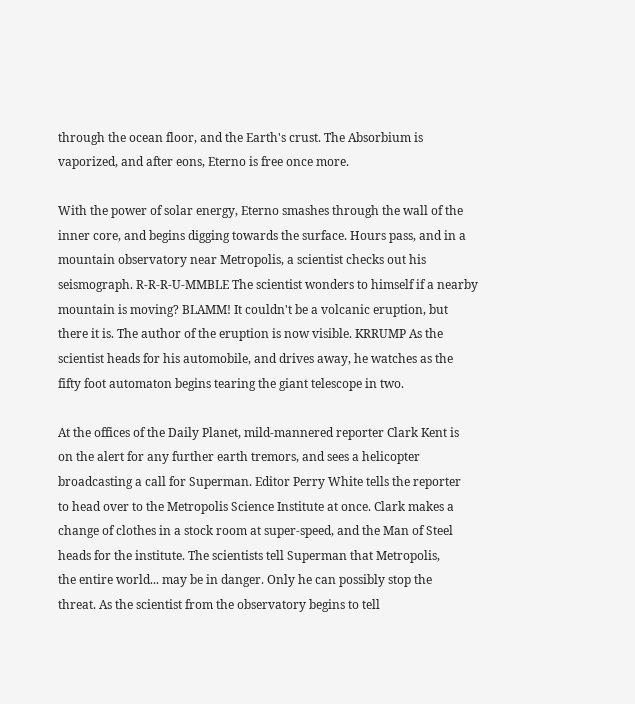through the ocean floor, and the Earth's crust. The Absorbium is
vaporized, and after eons, Eterno is free once more.

With the power of solar energy, Eterno smashes through the wall of the
inner core, and begins digging towards the surface. Hours pass, and in a
mountain observatory near Metropolis, a scientist checks out his
seismograph. R-R-R-U-MMBLE The scientist wonders to himself if a nearby
mountain is moving? BLAMM! It couldn't be a volcanic eruption, but
there it is. The author of the eruption is now visible. KRRUMP As the
scientist heads for his automobile, and drives away, he watches as the
fifty foot automaton begins tearing the giant telescope in two.

At the offices of the Daily Planet, mild-mannered reporter Clark Kent is
on the alert for any further earth tremors, and sees a helicopter
broadcasting a call for Superman. Editor Perry White tells the reporter
to head over to the Metropolis Science Institute at once. Clark makes a
change of clothes in a stock room at super-speed, and the Man of Steel
heads for the institute. The scientists tell Superman that Metropolis,
the entire world... may be in danger. Only he can possibly stop the
threat. As the scientist from the observatory begins to tell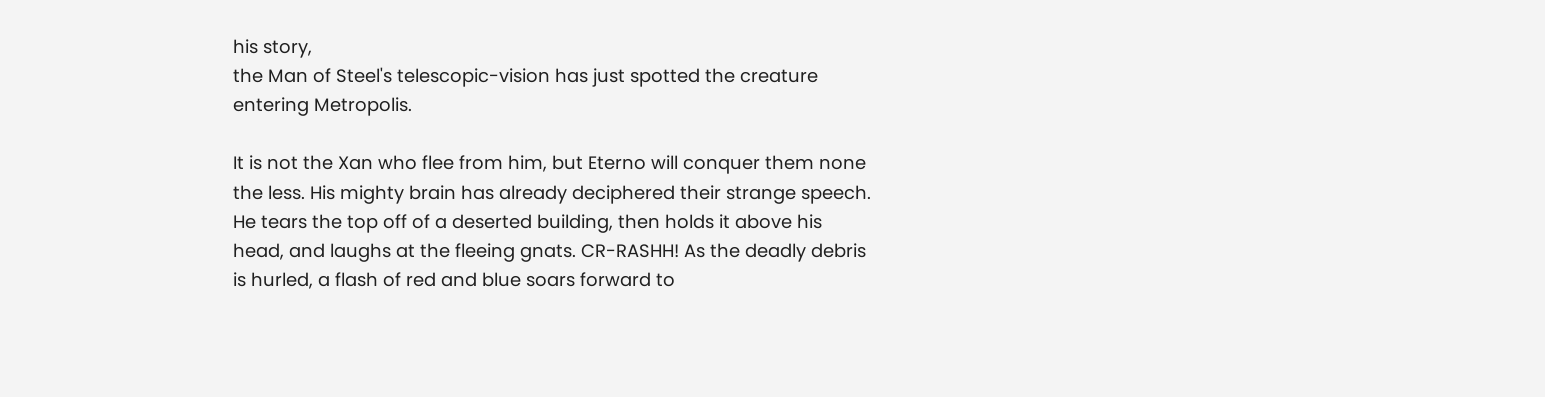his story,
the Man of Steel's telescopic-vision has just spotted the creature
entering Metropolis.

It is not the Xan who flee from him, but Eterno will conquer them none
the less. His mighty brain has already deciphered their strange speech.
He tears the top off of a deserted building, then holds it above his
head, and laughs at the fleeing gnats. CR-RASHH! As the deadly debris
is hurled, a flash of red and blue soars forward to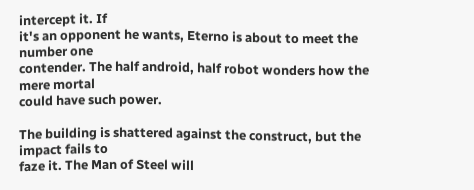intercept it. If
it's an opponent he wants, Eterno is about to meet the number one
contender. The half android, half robot wonders how the mere mortal
could have such power.

The building is shattered against the construct, but the impact fails to
faze it. The Man of Steel will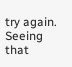try again. Seeing that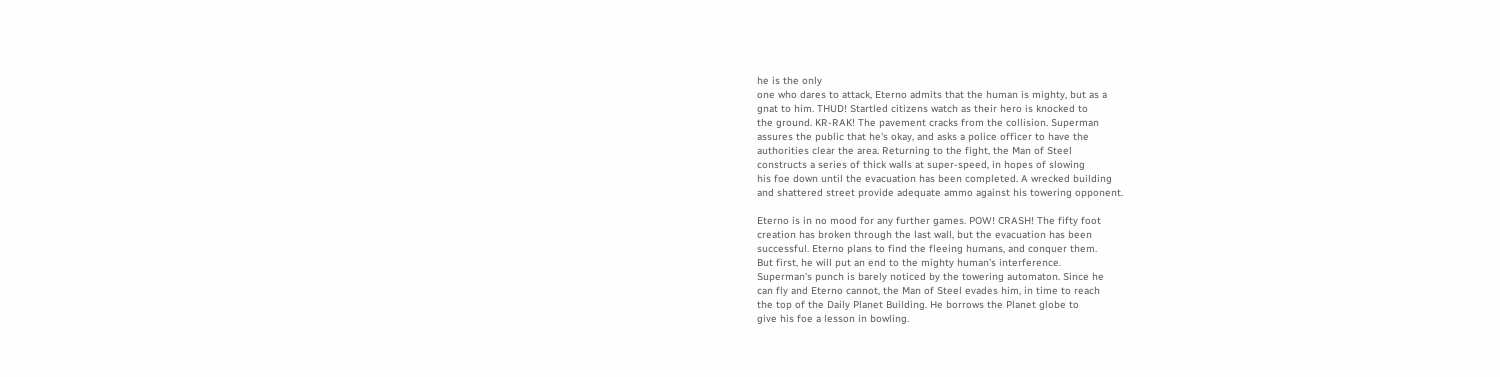he is the only
one who dares to attack, Eterno admits that the human is mighty, but as a
gnat to him. THUD! Startled citizens watch as their hero is knocked to
the ground. KR-RAK! The pavement cracks from the collision. Superman
assures the public that he's okay, and asks a police officer to have the
authorities clear the area. Returning to the fight, the Man of Steel
constructs a series of thick walls at super-speed, in hopes of slowing
his foe down until the evacuation has been completed. A wrecked building
and shattered street provide adequate ammo against his towering opponent.

Eterno is in no mood for any further games. POW! CRASH! The fifty foot
creation has broken through the last wall, but the evacuation has been
successful. Eterno plans to find the fleeing humans, and conquer them.
But first, he will put an end to the mighty human's interference.
Superman's punch is barely noticed by the towering automaton. Since he
can fly and Eterno cannot, the Man of Steel evades him, in time to reach
the top of the Daily Planet Building. He borrows the Planet globe to
give his foe a lesson in bowling.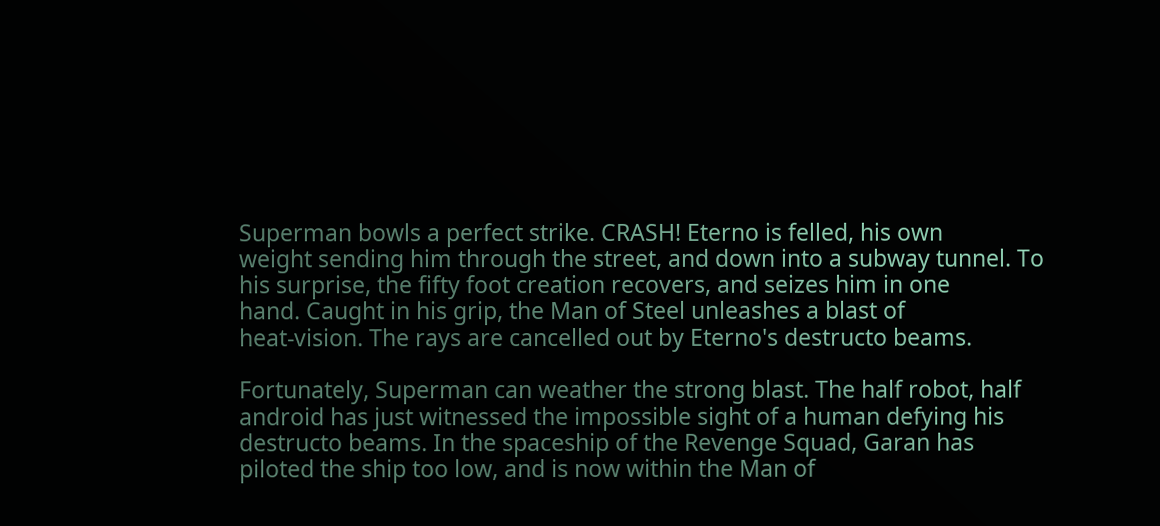Superman bowls a perfect strike. CRASH! Eterno is felled, his own
weight sending him through the street, and down into a subway tunnel. To
his surprise, the fifty foot creation recovers, and seizes him in one
hand. Caught in his grip, the Man of Steel unleashes a blast of
heat-vision. The rays are cancelled out by Eterno's destructo beams.

Fortunately, Superman can weather the strong blast. The half robot, half
android has just witnessed the impossible sight of a human defying his
destructo beams. In the spaceship of the Revenge Squad, Garan has
piloted the ship too low, and is now within the Man of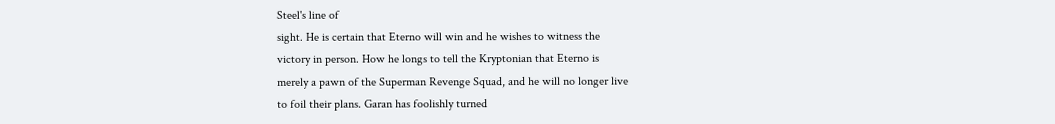Steel's line of
sight. He is certain that Eterno will win and he wishes to witness the
victory in person. How he longs to tell the Kryptonian that Eterno is
merely a pawn of the Superman Revenge Squad, and he will no longer live
to foil their plans. Garan has foolishly turned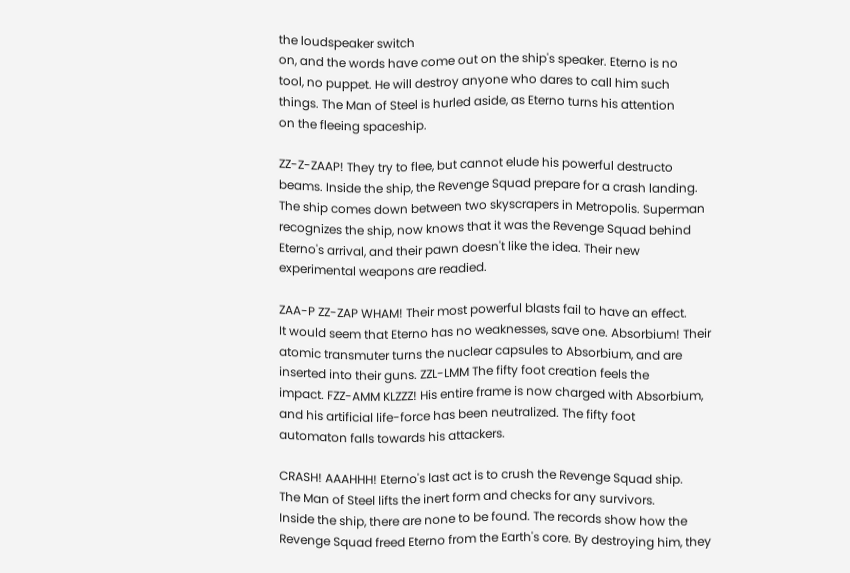the loudspeaker switch
on, and the words have come out on the ship's speaker. Eterno is no
tool, no puppet. He will destroy anyone who dares to call him such
things. The Man of Steel is hurled aside, as Eterno turns his attention
on the fleeing spaceship.

ZZ-Z-ZAAP! They try to flee, but cannot elude his powerful destructo
beams. Inside the ship, the Revenge Squad prepare for a crash landing.
The ship comes down between two skyscrapers in Metropolis. Superman
recognizes the ship, now knows that it was the Revenge Squad behind
Eterno's arrival, and their pawn doesn't like the idea. Their new
experimental weapons are readied.

ZAA-P ZZ-ZAP WHAM! Their most powerful blasts fail to have an effect.
It would seem that Eterno has no weaknesses, save one. Absorbium! Their
atomic transmuter turns the nuclear capsules to Absorbium, and are
inserted into their guns. ZZL-LMM The fifty foot creation feels the
impact. FZZ-AMM KLZZZ! His entire frame is now charged with Absorbium,
and his artificial life-force has been neutralized. The fifty foot
automaton falls towards his attackers.

CRASH! AAAHHH! Eterno's last act is to crush the Revenge Squad ship.
The Man of Steel lifts the inert form and checks for any survivors.
Inside the ship, there are none to be found. The records show how the
Revenge Squad freed Eterno from the Earth's core. By destroying him, they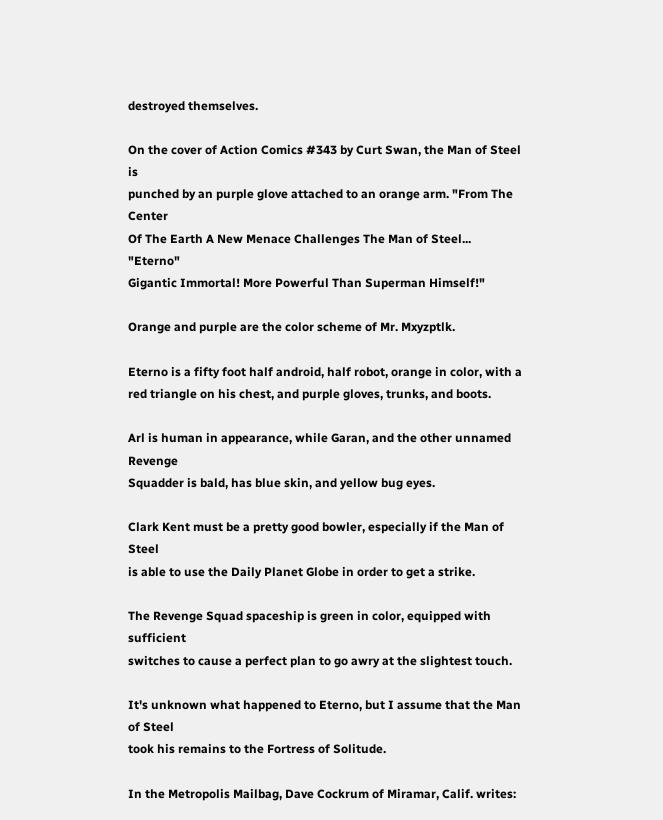destroyed themselves.

On the cover of Action Comics #343 by Curt Swan, the Man of Steel is
punched by an purple glove attached to an orange arm. "From The Center
Of The Earth A New Menace Challenges The Man of Steel... "Eterno"
Gigantic Immortal! More Powerful Than Superman Himself!"

Orange and purple are the color scheme of Mr. Mxyzptlk.

Eterno is a fifty foot half android, half robot, orange in color, with a
red triangle on his chest, and purple gloves, trunks, and boots.

Arl is human in appearance, while Garan, and the other unnamed Revenge
Squadder is bald, has blue skin, and yellow bug eyes.

Clark Kent must be a pretty good bowler, especially if the Man of Steel
is able to use the Daily Planet Globe in order to get a strike.

The Revenge Squad spaceship is green in color, equipped with sufficient
switches to cause a perfect plan to go awry at the slightest touch.

It's unknown what happened to Eterno, but I assume that the Man of Steel
took his remains to the Fortress of Solitude.

In the Metropolis Mailbag, Dave Cockrum of Miramar, Calif. writes: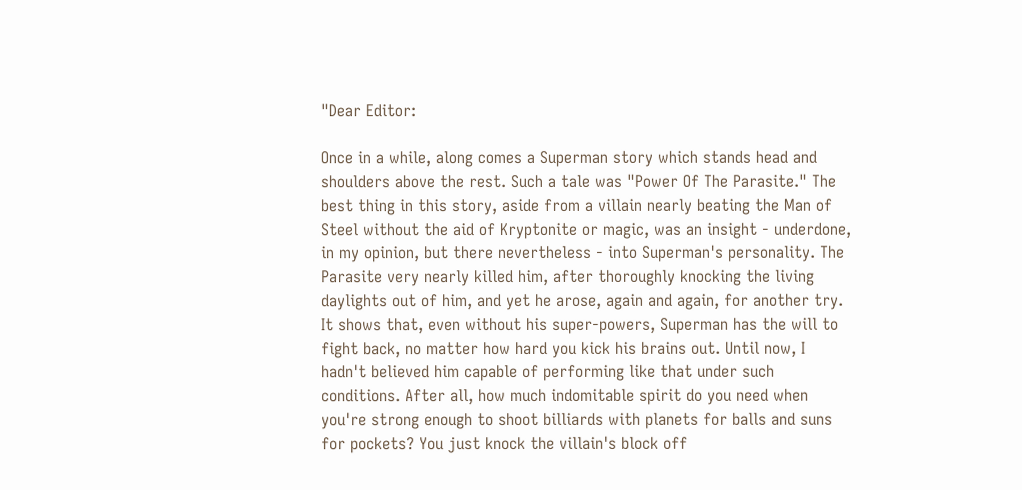"Dear Editor:

Once in a while, along comes a Superman story which stands head and
shoulders above the rest. Such a tale was "Power Of The Parasite." The
best thing in this story, aside from a villain nearly beating the Man of
Steel without the aid of Kryptonite or magic, was an insight - underdone,
in my opinion, but there nevertheless - into Superman's personality. The
Parasite very nearly killed him, after thoroughly knocking the living
daylights out of him, and yet he arose, again and again, for another try.
It shows that, even without his super-powers, Superman has the will to
fight back, no matter how hard you kick his brains out. Until now, I
hadn't believed him capable of performing like that under such
conditions. After all, how much indomitable spirit do you need when
you're strong enough to shoot billiards with planets for balls and suns
for pockets? You just knock the villain's block off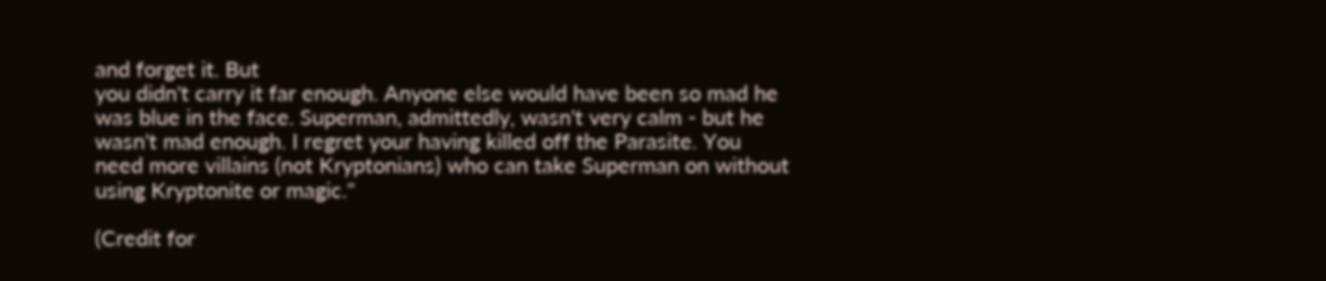and forget it. But
you didn't carry it far enough. Anyone else would have been so mad he
was blue in the face. Superman, admittedly, wasn't very calm - but he
wasn't mad enough. I regret your having killed off the Parasite. You
need more villains (not Kryptonians) who can take Superman on without
using Kryptonite or magic."

(Credit for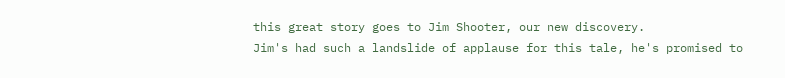this great story goes to Jim Shooter, our new discovery.
Jim's had such a landslide of applause for this tale, he's promised to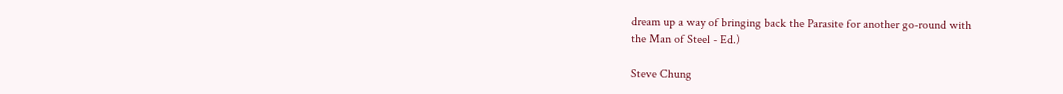dream up a way of bringing back the Parasite for another go-round with
the Man of Steel - Ed.)

Steve Chung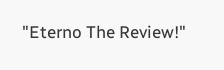"Eterno The Review!"